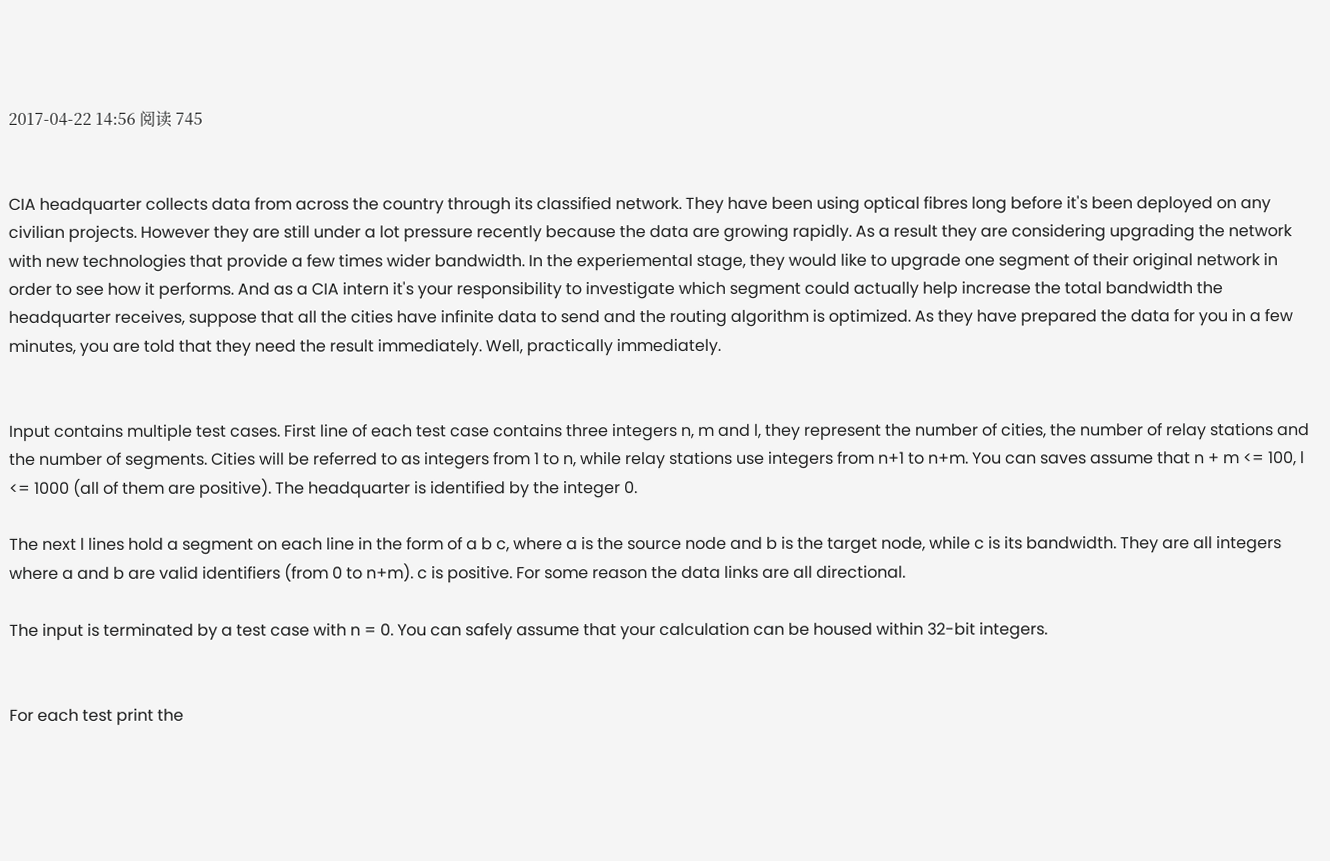2017-04-22 14:56 阅读 745


CIA headquarter collects data from across the country through its classified network. They have been using optical fibres long before it's been deployed on any civilian projects. However they are still under a lot pressure recently because the data are growing rapidly. As a result they are considering upgrading the network with new technologies that provide a few times wider bandwidth. In the experiemental stage, they would like to upgrade one segment of their original network in order to see how it performs. And as a CIA intern it's your responsibility to investigate which segment could actually help increase the total bandwidth the headquarter receives, suppose that all the cities have infinite data to send and the routing algorithm is optimized. As they have prepared the data for you in a few minutes, you are told that they need the result immediately. Well, practically immediately.


Input contains multiple test cases. First line of each test case contains three integers n, m and l, they represent the number of cities, the number of relay stations and the number of segments. Cities will be referred to as integers from 1 to n, while relay stations use integers from n+1 to n+m. You can saves assume that n + m <= 100, l <= 1000 (all of them are positive). The headquarter is identified by the integer 0.

The next l lines hold a segment on each line in the form of a b c, where a is the source node and b is the target node, while c is its bandwidth. They are all integers where a and b are valid identifiers (from 0 to n+m). c is positive. For some reason the data links are all directional.

The input is terminated by a test case with n = 0. You can safely assume that your calculation can be housed within 32-bit integers.


For each test print the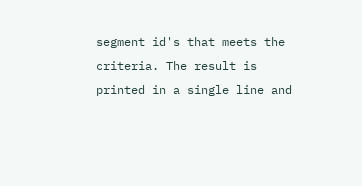segment id's that meets the criteria. The result is printed in a single line and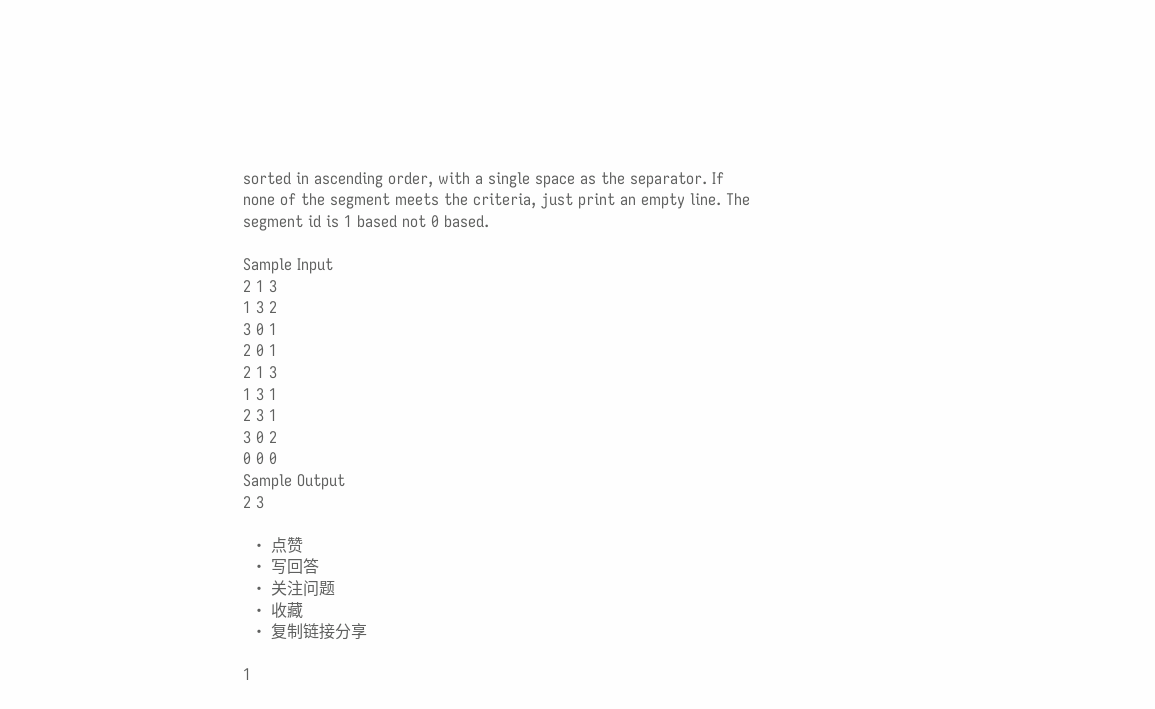sorted in ascending order, with a single space as the separator. If none of the segment meets the criteria, just print an empty line. The segment id is 1 based not 0 based.

Sample Input
2 1 3
1 3 2
3 0 1
2 0 1
2 1 3
1 3 1
2 3 1
3 0 2
0 0 0
Sample Output
2 3

  • 点赞
  • 写回答
  • 关注问题
  • 收藏
  • 复制链接分享

1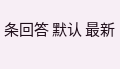条回答 默认 最新